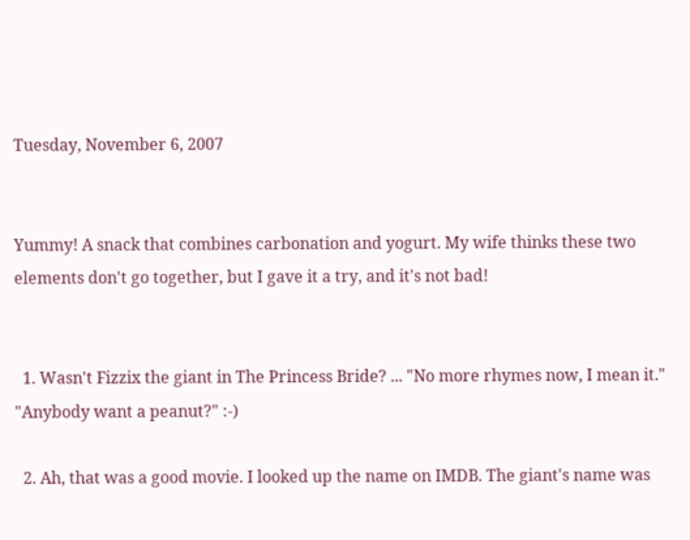Tuesday, November 6, 2007


Yummy! A snack that combines carbonation and yogurt. My wife thinks these two elements don't go together, but I gave it a try, and it's not bad!


  1. Wasn't Fizzix the giant in The Princess Bride? ... "No more rhymes now, I mean it." "Anybody want a peanut?" :-)

  2. Ah, that was a good movie. I looked up the name on IMDB. The giant's name was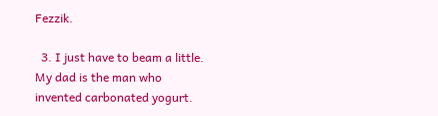Fezzik.

  3. I just have to beam a little. My dad is the man who invented carbonated yogurt.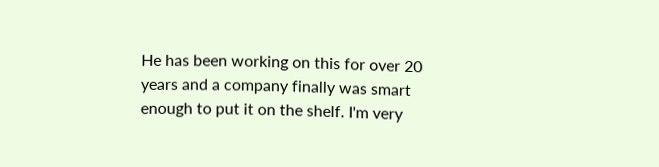He has been working on this for over 20 years and a company finally was smart enough to put it on the shelf. I'm very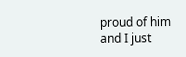proud of him and I just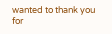wanted to thank you for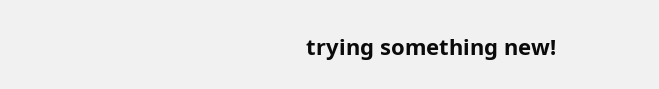trying something new!